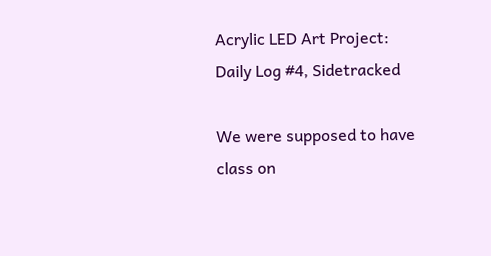Acrylic LED Art Project: Daily Log #4, Sidetracked

We were supposed to have class on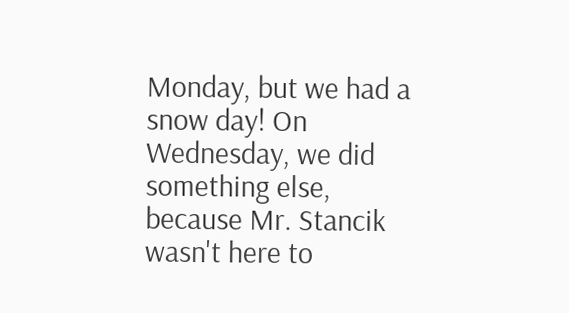Monday, but we had a snow day! On Wednesday, we did something else, because Mr. Stancik wasn't here to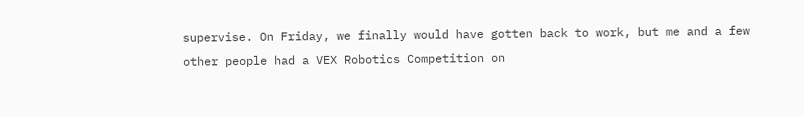supervise. On Friday, we finally would have gotten back to work, but me and a few other people had a VEX Robotics Competition on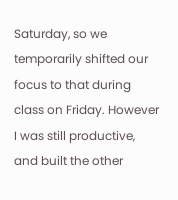Saturday, so we temporarily shifted our focus to that during class on Friday. However I was still productive, and built the other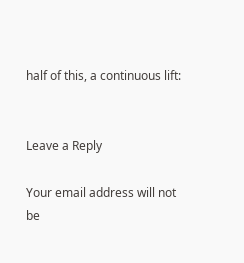half of this, a continuous lift:


Leave a Reply

Your email address will not be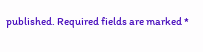published. Required fields are marked *